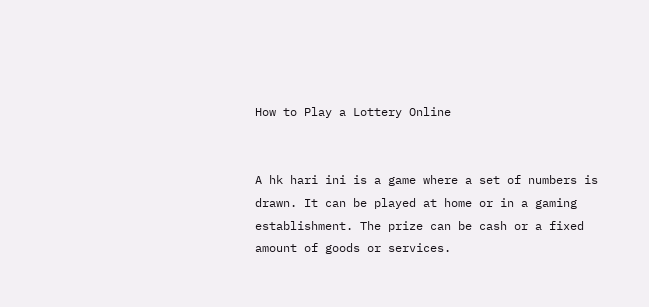How to Play a Lottery Online


A hk hari ini is a game where a set of numbers is drawn. It can be played at home or in a gaming establishment. The prize can be cash or a fixed amount of goods or services.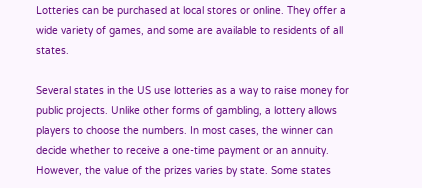Lotteries can be purchased at local stores or online. They offer a wide variety of games, and some are available to residents of all states.

Several states in the US use lotteries as a way to raise money for public projects. Unlike other forms of gambling, a lottery allows players to choose the numbers. In most cases, the winner can decide whether to receive a one-time payment or an annuity. However, the value of the prizes varies by state. Some states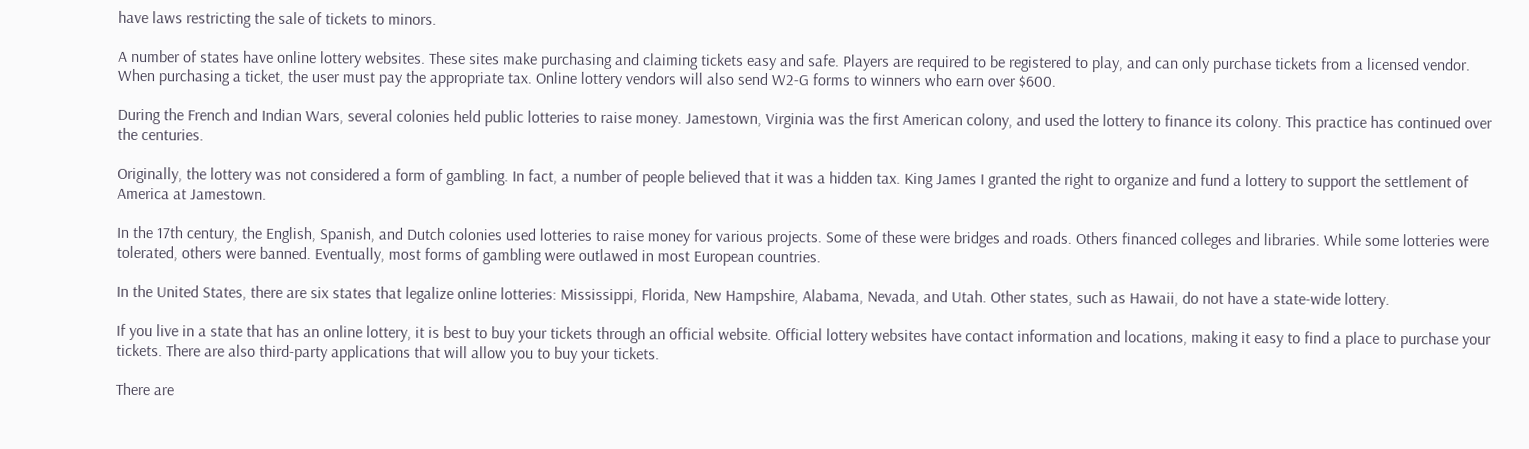have laws restricting the sale of tickets to minors.

A number of states have online lottery websites. These sites make purchasing and claiming tickets easy and safe. Players are required to be registered to play, and can only purchase tickets from a licensed vendor. When purchasing a ticket, the user must pay the appropriate tax. Online lottery vendors will also send W2-G forms to winners who earn over $600.

During the French and Indian Wars, several colonies held public lotteries to raise money. Jamestown, Virginia was the first American colony, and used the lottery to finance its colony. This practice has continued over the centuries.

Originally, the lottery was not considered a form of gambling. In fact, a number of people believed that it was a hidden tax. King James I granted the right to organize and fund a lottery to support the settlement of America at Jamestown.

In the 17th century, the English, Spanish, and Dutch colonies used lotteries to raise money for various projects. Some of these were bridges and roads. Others financed colleges and libraries. While some lotteries were tolerated, others were banned. Eventually, most forms of gambling were outlawed in most European countries.

In the United States, there are six states that legalize online lotteries: Mississippi, Florida, New Hampshire, Alabama, Nevada, and Utah. Other states, such as Hawaii, do not have a state-wide lottery.

If you live in a state that has an online lottery, it is best to buy your tickets through an official website. Official lottery websites have contact information and locations, making it easy to find a place to purchase your tickets. There are also third-party applications that will allow you to buy your tickets.

There are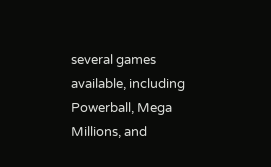several games available, including Powerball, Mega Millions, and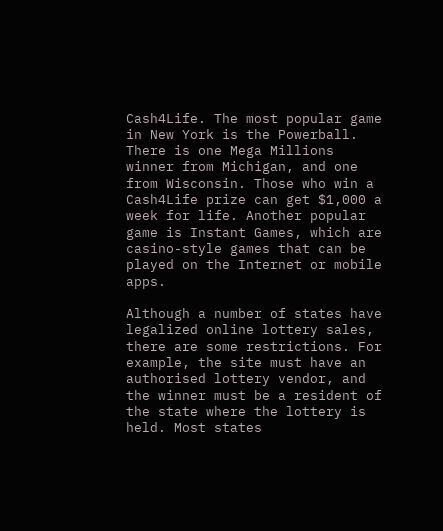Cash4Life. The most popular game in New York is the Powerball. There is one Mega Millions winner from Michigan, and one from Wisconsin. Those who win a Cash4Life prize can get $1,000 a week for life. Another popular game is Instant Games, which are casino-style games that can be played on the Internet or mobile apps.

Although a number of states have legalized online lottery sales, there are some restrictions. For example, the site must have an authorised lottery vendor, and the winner must be a resident of the state where the lottery is held. Most states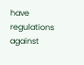have regulations against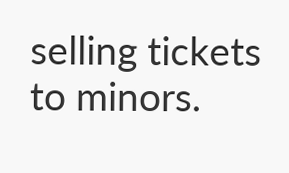selling tickets to minors.